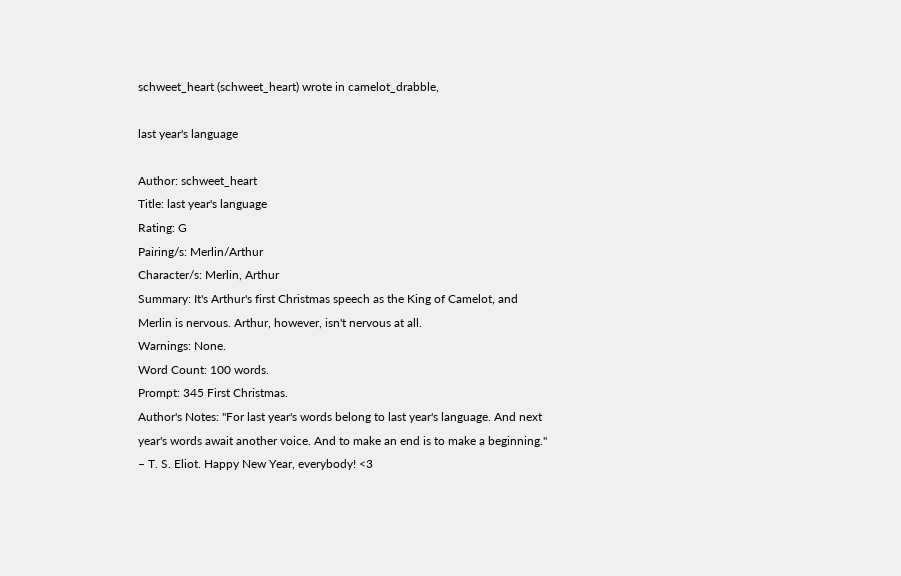schweet_heart (schweet_heart) wrote in camelot_drabble,

last year's language

Author: schweet_heart
Title: last year's language
Rating: G
Pairing/s: Merlin/Arthur
Character/s: Merlin, Arthur
Summary: It's Arthur's first Christmas speech as the King of Camelot, and Merlin is nervous. Arthur, however, isn't nervous at all.
Warnings: None.
Word Count: 100 words.
Prompt: 345 First Christmas.
Author's Notes: "For last year's words belong to last year's language. And next year's words await another voice. And to make an end is to make a beginning." – T. S. Eliot. Happy New Year, everybody! <3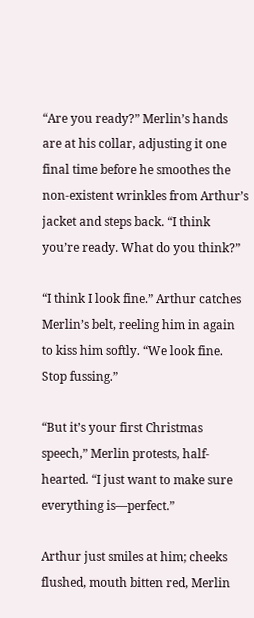“Are you ready?” Merlin’s hands are at his collar, adjusting it one final time before he smoothes the non-existent wrinkles from Arthur’s jacket and steps back. “I think you’re ready. What do you think?”

“I think I look fine.” Arthur catches Merlin’s belt, reeling him in again to kiss him softly. “We look fine. Stop fussing.”

“But it’s your first Christmas speech,” Merlin protests, half-hearted. “I just want to make sure everything is—perfect.”

Arthur just smiles at him; cheeks flushed, mouth bitten red, Merlin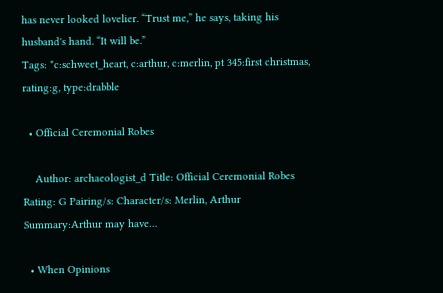has never looked lovelier. “Trust me,” he says, taking his husband's hand. “It will be.”
Tags: *c:schweet_heart, c:arthur, c:merlin, pt 345:first christmas, rating:g, type:drabble

  • Official Ceremonial Robes

    Author: archaeologist_d Title: Official Ceremonial Robes Rating: G Pairing/s: Character/s: Merlin, Arthur Summary:Arthur may have…

  • When Opinions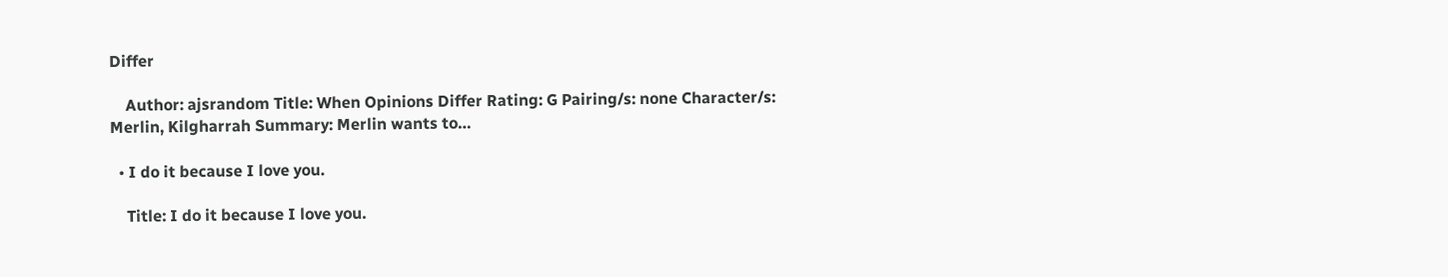Differ

    Author: ajsrandom Title: When Opinions Differ Rating: G Pairing/s: none Character/s: Merlin, Kilgharrah Summary: Merlin wants to…

  • I do it because I love you.

    Title: I do it because I love you.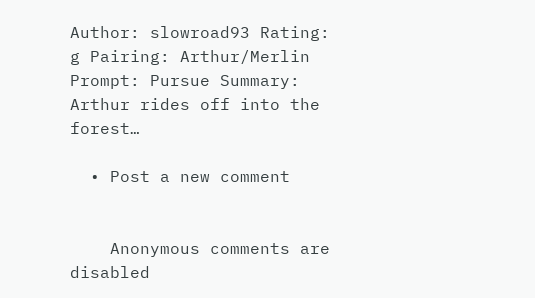Author: slowroad93 Rating: g Pairing: Arthur/Merlin Prompt: Pursue Summary: Arthur rides off into the forest…

  • Post a new comment


    Anonymous comments are disabled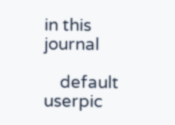in this journal

    default userpic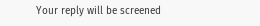Your reply will be screened